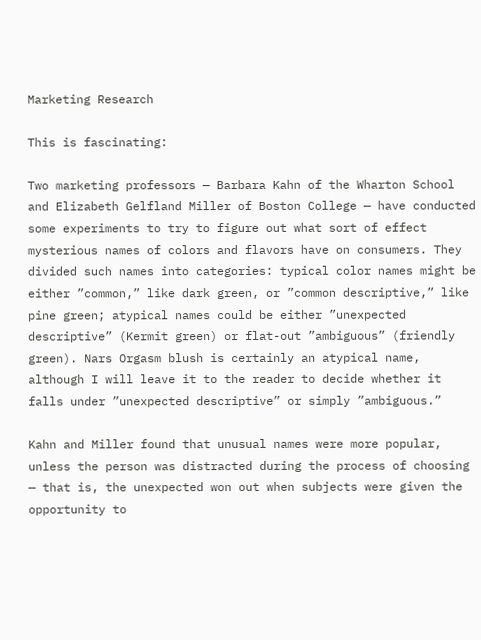Marketing Research

This is fascinating:

Two marketing professors — Barbara Kahn of the Wharton School and Elizabeth Gelfland Miller of Boston College — have conducted some experiments to try to figure out what sort of effect mysterious names of colors and flavors have on consumers. They divided such names into categories: typical color names might be either ”common,” like dark green, or ”common descriptive,” like pine green; atypical names could be either ”unexpected descriptive” (Kermit green) or flat-out ”ambiguous” (friendly green). Nars Orgasm blush is certainly an atypical name, although I will leave it to the reader to decide whether it falls under ”unexpected descriptive” or simply ”ambiguous.”

Kahn and Miller found that unusual names were more popular, unless the person was distracted during the process of choosing — that is, the unexpected won out when subjects were given the opportunity to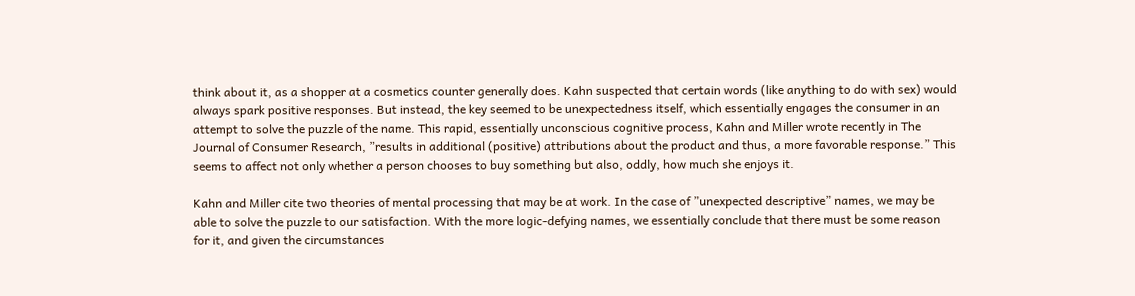think about it, as a shopper at a cosmetics counter generally does. Kahn suspected that certain words (like anything to do with sex) would always spark positive responses. But instead, the key seemed to be unexpectedness itself, which essentially engages the consumer in an attempt to solve the puzzle of the name. This rapid, essentially unconscious cognitive process, Kahn and Miller wrote recently in The Journal of Consumer Research, ”results in additional (positive) attributions about the product and thus, a more favorable response.” This seems to affect not only whether a person chooses to buy something but also, oddly, how much she enjoys it.

Kahn and Miller cite two theories of mental processing that may be at work. In the case of ”unexpected descriptive” names, we may be able to solve the puzzle to our satisfaction. With the more logic-defying names, we essentially conclude that there must be some reason for it, and given the circumstances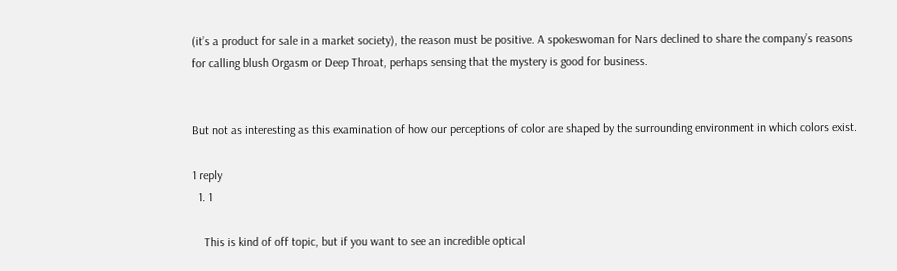(it’s a product for sale in a market society), the reason must be positive. A spokeswoman for Nars declined to share the company’s reasons for calling blush Orgasm or Deep Throat, perhaps sensing that the mystery is good for business.


But not as interesting as this examination of how our perceptions of color are shaped by the surrounding environment in which colors exist.

1 reply
  1. 1

    This is kind of off topic, but if you want to see an incredible optical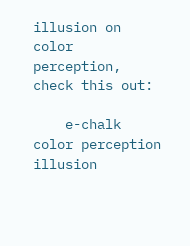illusion on color perception, check this out:

    e-chalk color perception illusion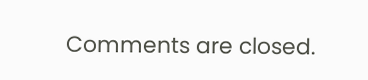Comments are closed.